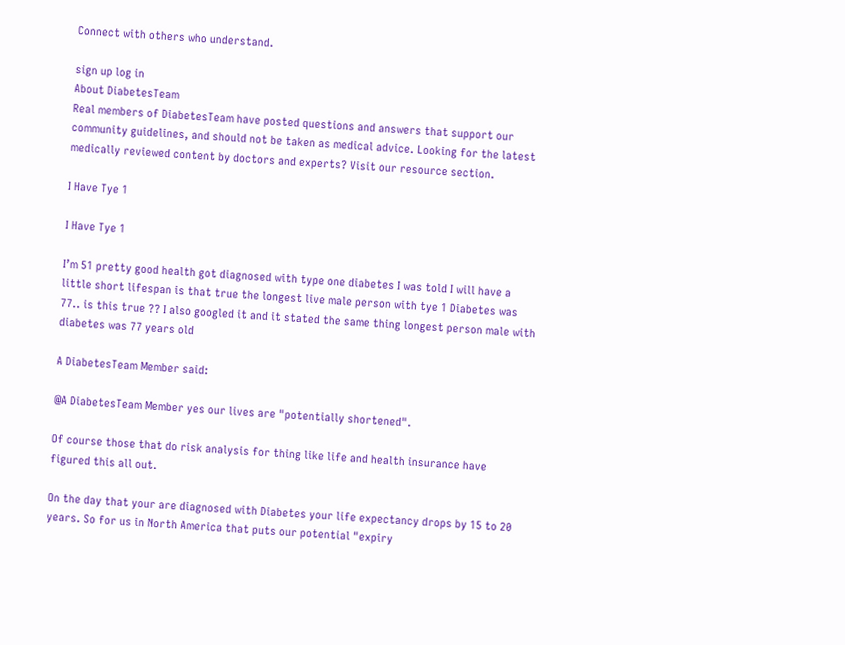Connect with others who understand.

sign up log in
About DiabetesTeam
Real members of DiabetesTeam have posted questions and answers that support our community guidelines, and should not be taken as medical advice. Looking for the latest medically reviewed content by doctors and experts? Visit our resource section.

I Have Tye 1

I Have Tye 1

I’m 51 pretty good health got diagnosed with type one diabetes I was told I will have a little short lifespan is that true the longest live male person with tye 1 Diabetes was 77.. is this true ?? I also googled it and it stated the same thing longest person male with diabetes was 77 years old

A DiabetesTeam Member said:

@A DiabetesTeam Member yes our lives are "potentially shortened".

Of course those that do risk analysis for thing like life and health insurance have figured this all out.

On the day that your are diagnosed with Diabetes your life expectancy drops by 15 to 20 years. So for us in North America that puts our potential "expiry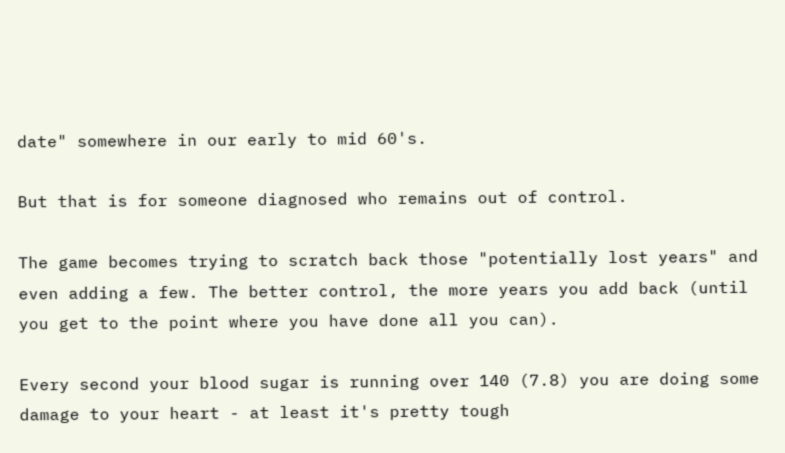date" somewhere in our early to mid 60's.

But that is for someone diagnosed who remains out of control.

The game becomes trying to scratch back those "potentially lost years" and even adding a few. The better control, the more years you add back (until you get to the point where you have done all you can).

Every second your blood sugar is running over 140 (7.8) you are doing some damage to your heart - at least it's pretty tough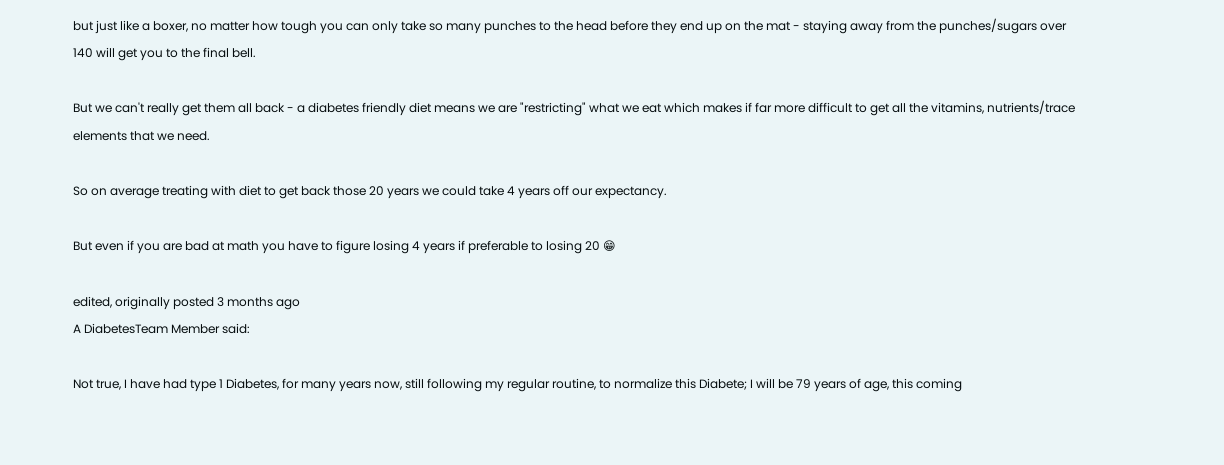but just like a boxer, no matter how tough you can only take so many punches to the head before they end up on the mat - staying away from the punches/sugars over 140 will get you to the final bell.

But we can't really get them all back - a diabetes friendly diet means we are "restricting" what we eat which makes if far more difficult to get all the vitamins, nutrients/trace elements that we need.

So on average treating with diet to get back those 20 years we could take 4 years off our expectancy.

But even if you are bad at math you have to figure losing 4 years if preferable to losing 20 😁

edited, originally posted 3 months ago
A DiabetesTeam Member said:

Not true, I have had type 1 Diabetes, for many years now, still following my regular routine, to normalize this Diabete; I will be 79 years of age, this coming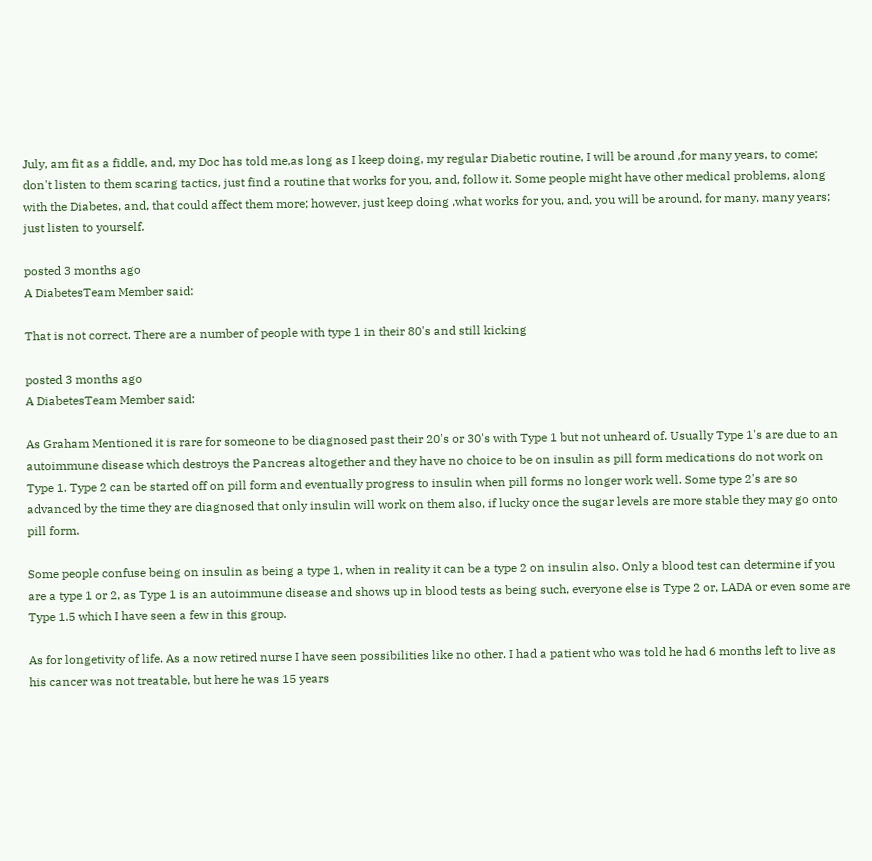July, am fit as a fiddle, and, my Doc has told me,as long as I keep doing, my regular Diabetic routine, I will be around ,for many years, to come; don't listen to them scaring tactics, just find a routine that works for you, and, follow it. Some people might have other medical problems, along with the Diabetes, and, that could affect them more; however, just keep doing ,what works for you, and, you will be around, for many, many years; just listen to yourself.

posted 3 months ago
A DiabetesTeam Member said:

That is not correct. There are a number of people with type 1 in their 80's and still kicking

posted 3 months ago
A DiabetesTeam Member said:

As Graham Mentioned it is rare for someone to be diagnosed past their 20's or 30's with Type 1 but not unheard of. Usually Type 1's are due to an autoimmune disease which destroys the Pancreas altogether and they have no choice to be on insulin as pill form medications do not work on Type 1. Type 2 can be started off on pill form and eventually progress to insulin when pill forms no longer work well. Some type 2's are so advanced by the time they are diagnosed that only insulin will work on them also, if lucky once the sugar levels are more stable they may go onto pill form.

Some people confuse being on insulin as being a type 1, when in reality it can be a type 2 on insulin also. Only a blood test can determine if you are a type 1 or 2, as Type 1 is an autoimmune disease and shows up in blood tests as being such, everyone else is Type 2 or, LADA or even some are Type 1.5 which I have seen a few in this group.

As for longetivity of life. As a now retired nurse I have seen possibilities like no other. I had a patient who was told he had 6 months left to live as his cancer was not treatable, but here he was 15 years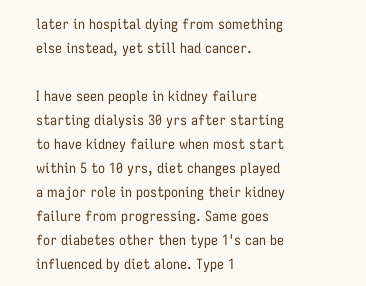later in hospital dying from something else instead, yet still had cancer.

I have seen people in kidney failure starting dialysis 30 yrs after starting to have kidney failure when most start within 5 to 10 yrs, diet changes played a major role in postponing their kidney failure from progressing. Same goes for diabetes other then type 1's can be influenced by diet alone. Type 1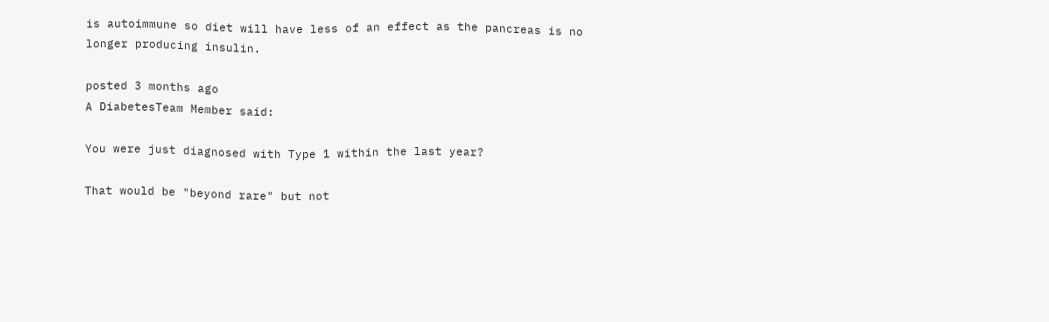is autoimmune so diet will have less of an effect as the pancreas is no longer producing insulin.

posted 3 months ago
A DiabetesTeam Member said:

You were just diagnosed with Type 1 within the last year?

That would be "beyond rare" but not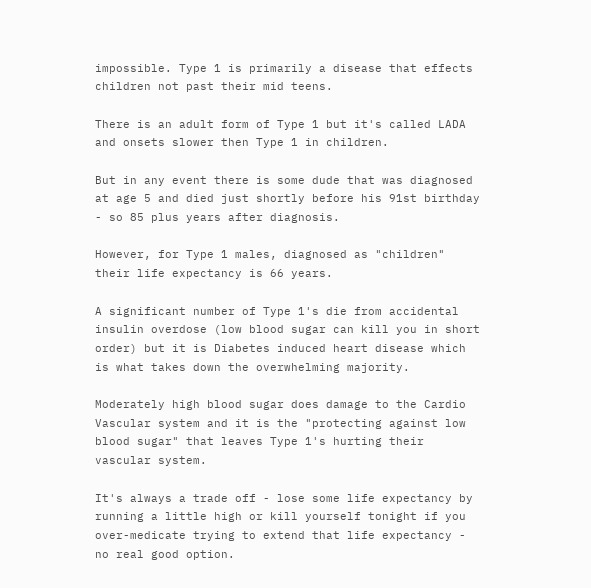impossible. Type 1 is primarily a disease that effects children not past their mid teens.

There is an adult form of Type 1 but it's called LADA and onsets slower then Type 1 in children.

But in any event there is some dude that was diagnosed at age 5 and died just shortly before his 91st birthday - so 85 plus years after diagnosis.

However, for Type 1 males, diagnosed as "children" their life expectancy is 66 years.

A significant number of Type 1's die from accidental insulin overdose (low blood sugar can kill you in short order) but it is Diabetes induced heart disease which is what takes down the overwhelming majority.

Moderately high blood sugar does damage to the Cardio Vascular system and it is the "protecting against low blood sugar" that leaves Type 1's hurting their vascular system.

It's always a trade off - lose some life expectancy by running a little high or kill yourself tonight if you over-medicate trying to extend that life expectancy - no real good option.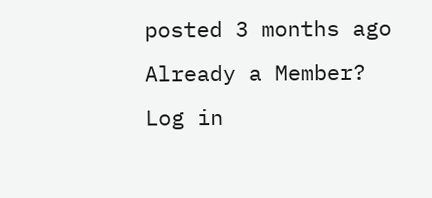posted 3 months ago
Already a Member? Log in